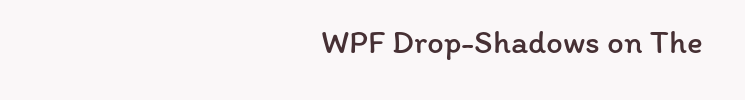WPF Drop-Shadows on The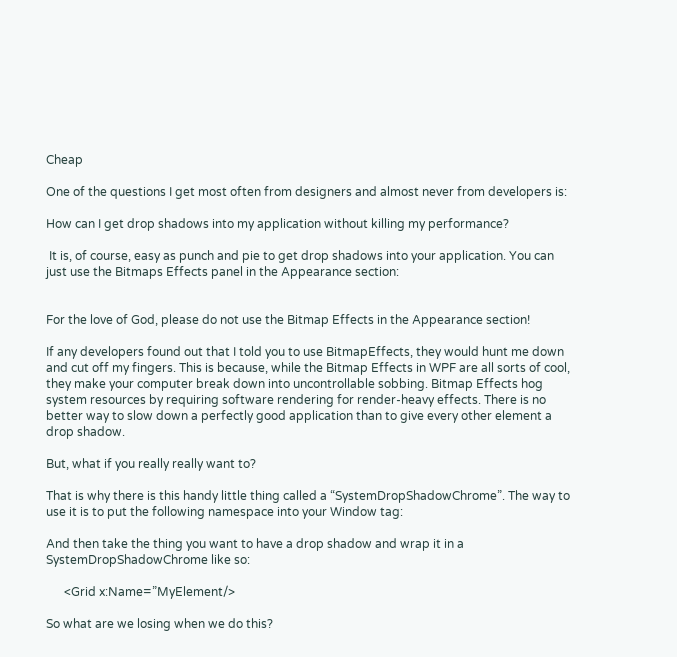Cheap

One of the questions I get most often from designers and almost never from developers is:

How can I get drop shadows into my application without killing my performance?

 It is, of course, easy as punch and pie to get drop shadows into your application. You can just use the Bitmaps Effects panel in the Appearance section:


For the love of God, please do not use the Bitmap Effects in the Appearance section!

If any developers found out that I told you to use BitmapEffects, they would hunt me down and cut off my fingers. This is because, while the Bitmap Effects in WPF are all sorts of cool, they make your computer break down into uncontrollable sobbing. Bitmap Effects hog system resources by requiring software rendering for render-heavy effects. There is no better way to slow down a perfectly good application than to give every other element a drop shadow.

But, what if you really really want to?

That is why there is this handy little thing called a “SystemDropShadowChrome”. The way to use it is to put the following namespace into your Window tag:

And then take the thing you want to have a drop shadow and wrap it in a SystemDropShadowChrome like so:

      <Grid x:Name=”MyElement/>

So what are we losing when we do this?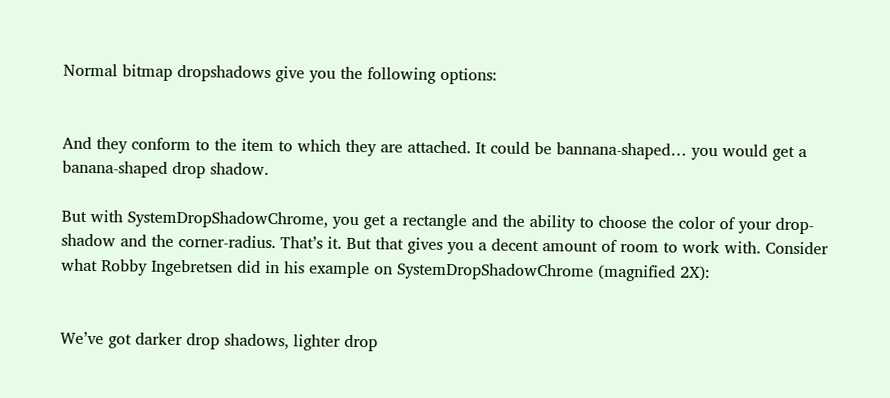Normal bitmap dropshadows give you the following options:


And they conform to the item to which they are attached. It could be bannana-shaped… you would get a banana-shaped drop shadow.

But with SystemDropShadowChrome, you get a rectangle and the ability to choose the color of your drop-shadow and the corner-radius. That’s it. But that gives you a decent amount of room to work with. Consider what Robby Ingebretsen did in his example on SystemDropShadowChrome (magnified 2X):


We’ve got darker drop shadows, lighter drop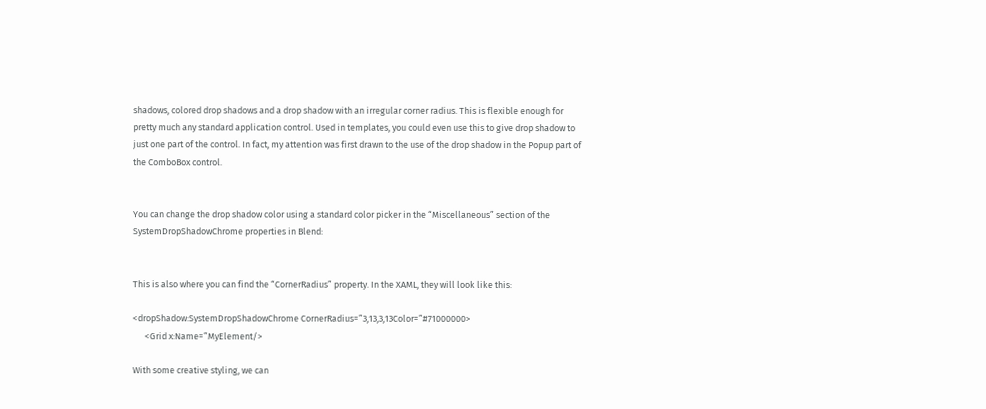shadows, colored drop shadows and a drop shadow with an irregular corner radius. This is flexible enough for pretty much any standard application control. Used in templates, you could even use this to give drop shadow to just one part of the control. In fact, my attention was first drawn to the use of the drop shadow in the Popup part of the ComboBox control.


You can change the drop shadow color using a standard color picker in the “Miscellaneous” section of the SystemDropShadowChrome properties in Blend:


This is also where you can find the “CornerRadius” property. In the XAML, they will look like this:

<dropShadow:SystemDropShadowChrome CornerRadius=”3,13,3,13Color=”#71000000>
      <Grid x:Name=”MyElement/>

With some creative styling, we can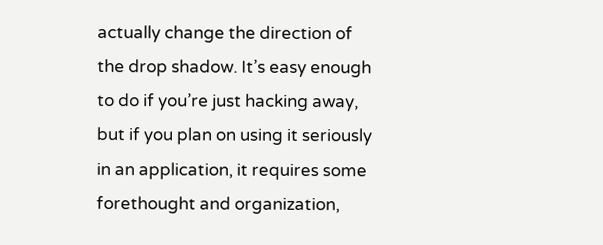actually change the direction of the drop shadow. It’s easy enough to do if you’re just hacking away, but if you plan on using it seriously in an application, it requires some forethought and organization,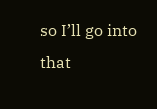so I’ll go into that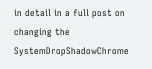in detail in a full post on changing the SystemDropShadowChrome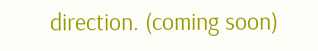direction. (coming soon)